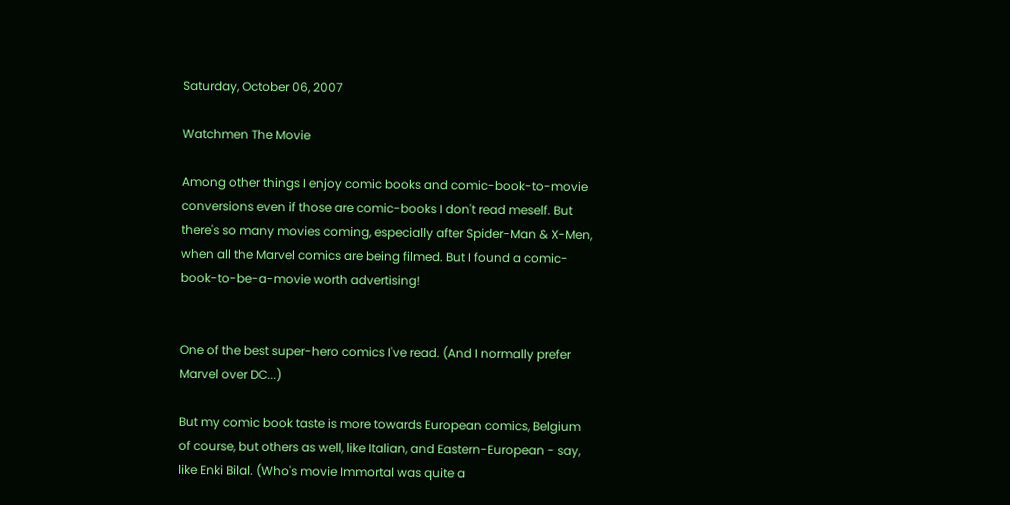Saturday, October 06, 2007

Watchmen The Movie

Among other things I enjoy comic books and comic-book-to-movie conversions even if those are comic-books I don't read meself. But there's so many movies coming, especially after Spider-Man & X-Men, when all the Marvel comics are being filmed. But I found a comic-book-to-be-a-movie worth advertising!


One of the best super-hero comics I've read. (And I normally prefer Marvel over DC...)

But my comic book taste is more towards European comics, Belgium of course, but others as well, like Italian, and Eastern-European - say, like Enki Bilal. (Who's movie Immortal was quite a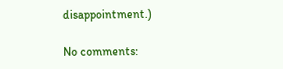disappointment.)

No comments: